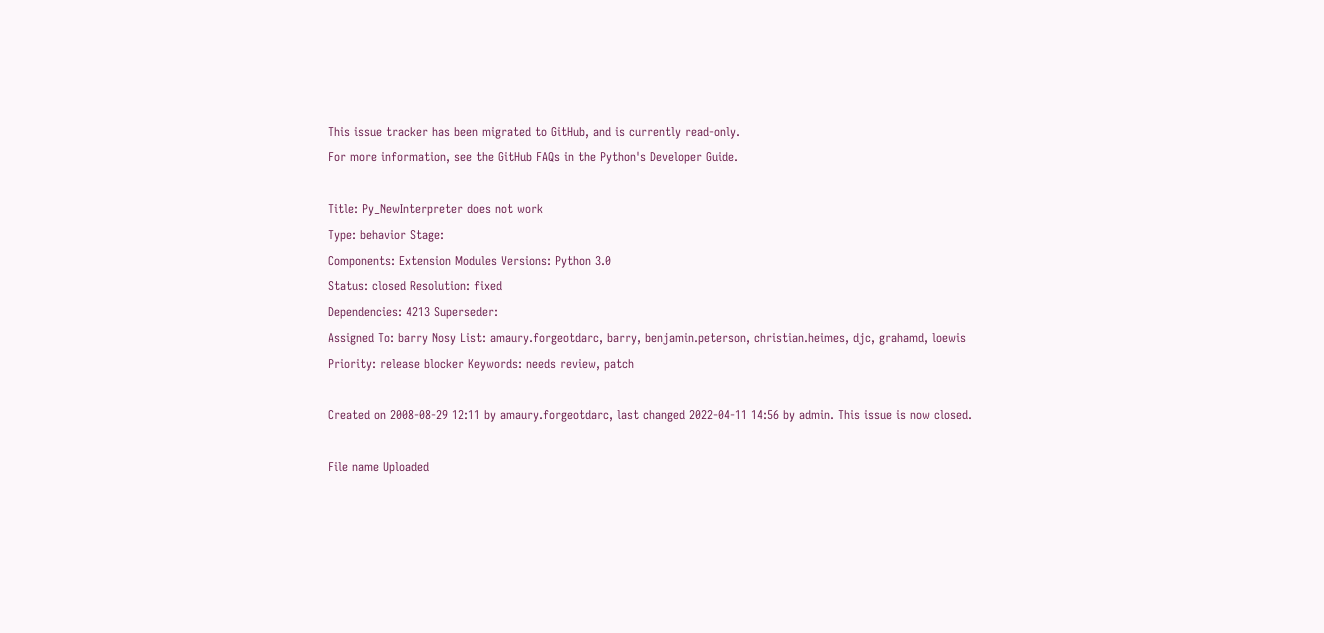This issue tracker has been migrated to GitHub, and is currently read-only.
For more information, see the GitHub FAQs in the Python's Developer Guide.

Title: Py_NewInterpreter does not work
Type: behavior Stage:
Components: Extension Modules Versions: Python 3.0
Status: closed Resolution: fixed
Dependencies: 4213 Superseder:
Assigned To: barry Nosy List: amaury.forgeotdarc, barry, benjamin.peterson, christian.heimes, djc, grahamd, loewis
Priority: release blocker Keywords: needs review, patch

Created on 2008-08-29 12:11 by amaury.forgeotdarc, last changed 2022-04-11 14:56 by admin. This issue is now closed.

File name Uploaded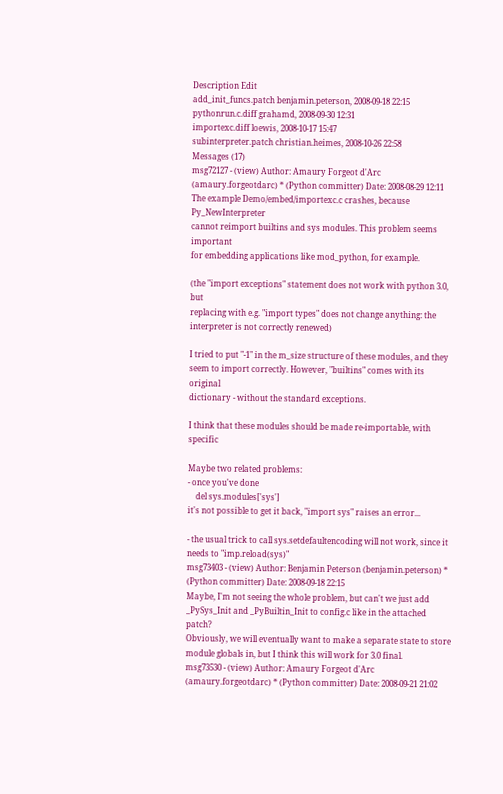Description Edit
add_init_funcs.patch benjamin.peterson, 2008-09-18 22:15
pythonrun.c.diff grahamd, 2008-09-30 12:31
importexc.diff loewis, 2008-10-17 15:47
subinterpreter.patch christian.heimes, 2008-10-26 22:58
Messages (17)
msg72127 - (view) Author: Amaury Forgeot d'Arc (amaury.forgeotdarc) * (Python committer) Date: 2008-08-29 12:11
The example Demo/embed/importexc.c crashes, because Py_NewInterpreter
cannot reimport builtins and sys modules. This problem seems important
for embedding applications like mod_python, for example.

(the "import exceptions" statement does not work with python 3.0, but
replacing with e.g. "import types" does not change anything: the
interpreter is not correctly renewed)

I tried to put "-1" in the m_size structure of these modules, and they
seem to import correctly. However, "builtins" comes with its original
dictionary - without the standard exceptions.

I think that these modules should be made re-importable, with specific

Maybe two related problems:
- once you've done
    del sys.modules['sys']
it's not possible to get it back, "import sys" raises an error...

- the usual trick to call sys.setdefaultencoding will not work, since it
needs to "imp.reload(sys)"
msg73403 - (view) Author: Benjamin Peterson (benjamin.peterson) * (Python committer) Date: 2008-09-18 22:15
Maybe, I'm not seeing the whole problem, but can't we just add
_PySys_Init and _PyBuiltin_Init to config.c like in the attached patch?
Obviously, we will eventually want to make a separate state to store
module globals in, but I think this will work for 3.0 final.
msg73530 - (view) Author: Amaury Forgeot d'Arc (amaury.forgeotdarc) * (Python committer) Date: 2008-09-21 21:02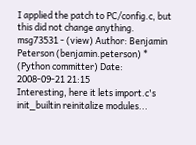I applied the patch to PC/config.c, but this did not change anything.
msg73531 - (view) Author: Benjamin Peterson (benjamin.peterson) * (Python committer) Date: 2008-09-21 21:15
Interesting, here it lets import.c's init_builtin reinitalize modules...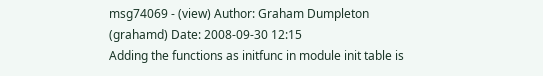msg74069 - (view) Author: Graham Dumpleton (grahamd) Date: 2008-09-30 12:15
Adding the functions as initfunc in module init table is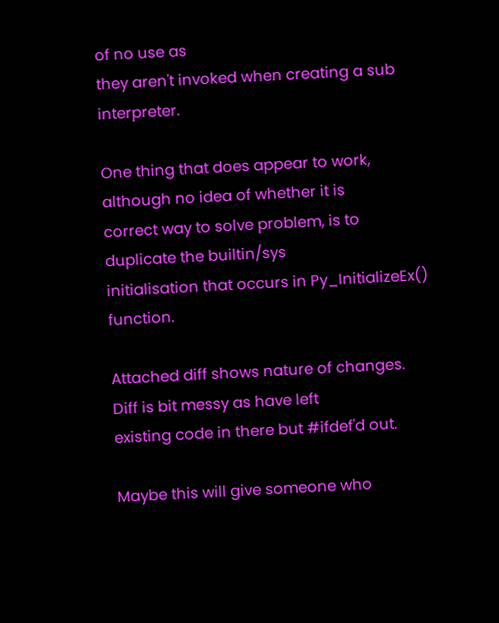of no use as
they aren't invoked when creating a sub interpreter.

One thing that does appear to work, although no idea of whether it is
correct way to solve problem, is to duplicate the builtin/sys
initialisation that occurs in Py_InitializeEx() function.

Attached diff shows nature of changes. Diff is bit messy as have left
existing code in there but #ifdef'd out.

Maybe this will give someone who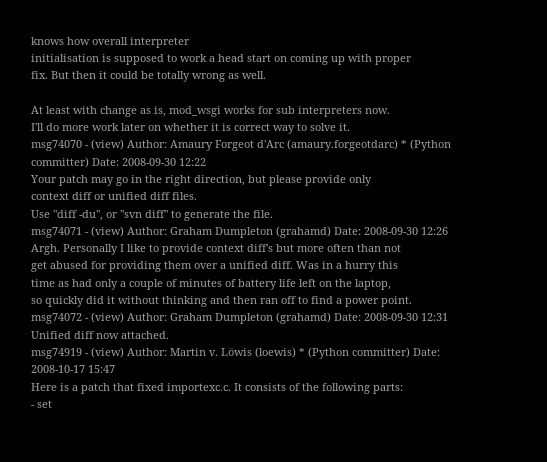knows how overall interpreter
initialisation is supposed to work a head start on coming up with proper
fix. But then it could be totally wrong as well.

At least with change as is, mod_wsgi works for sub interpreters now.
I'll do more work later on whether it is correct way to solve it.
msg74070 - (view) Author: Amaury Forgeot d'Arc (amaury.forgeotdarc) * (Python committer) Date: 2008-09-30 12:22
Your patch may go in the right direction, but please provide only
context diff or unified diff files.
Use "diff -du", or "svn diff" to generate the file.
msg74071 - (view) Author: Graham Dumpleton (grahamd) Date: 2008-09-30 12:26
Argh. Personally I like to provide context diff's but more often than not
get abused for providing them over a unified diff. Was in a hurry this
time as had only a couple of minutes of battery life left on the laptop,
so quickly did it without thinking and then ran off to find a power point.
msg74072 - (view) Author: Graham Dumpleton (grahamd) Date: 2008-09-30 12:31
Unified diff now attached.
msg74919 - (view) Author: Martin v. Löwis (loewis) * (Python committer) Date: 2008-10-17 15:47
Here is a patch that fixed importexc.c. It consists of the following parts:
- set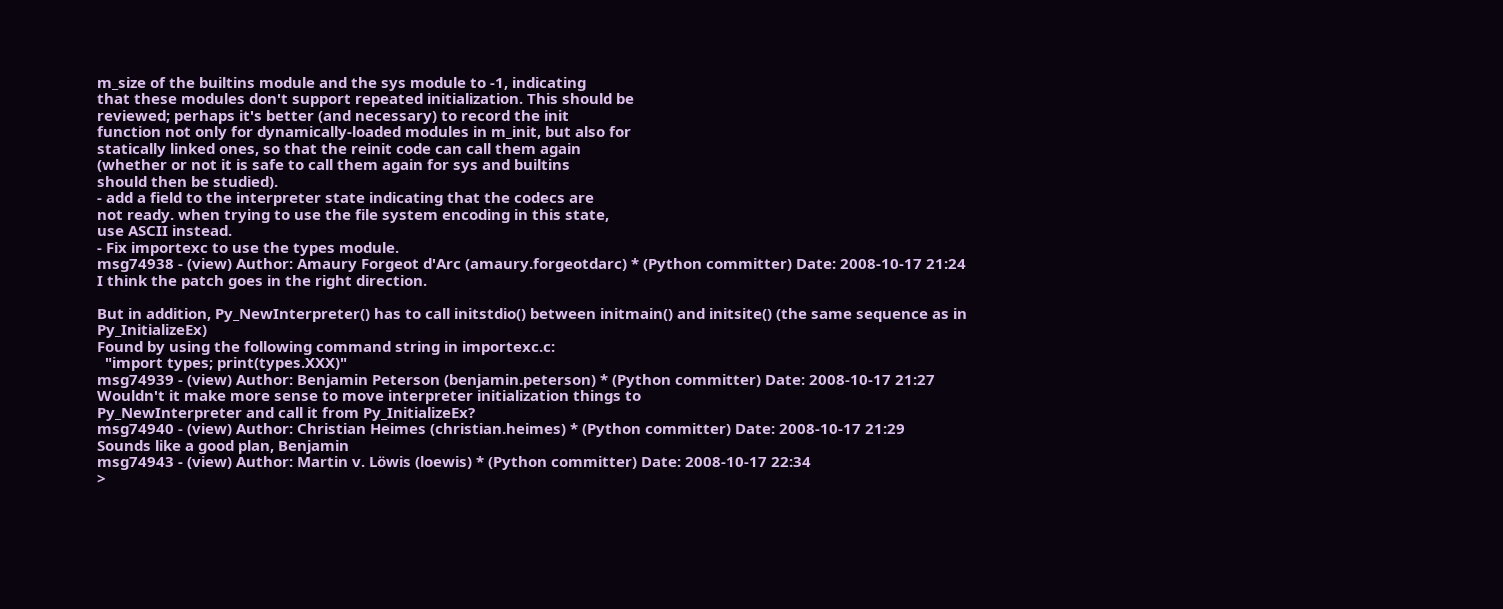m_size of the builtins module and the sys module to -1, indicating
that these modules don't support repeated initialization. This should be
reviewed; perhaps it's better (and necessary) to record the init
function not only for dynamically-loaded modules in m_init, but also for
statically linked ones, so that the reinit code can call them again
(whether or not it is safe to call them again for sys and builtins
should then be studied).
- add a field to the interpreter state indicating that the codecs are
not ready. when trying to use the file system encoding in this state,
use ASCII instead.
- Fix importexc to use the types module.
msg74938 - (view) Author: Amaury Forgeot d'Arc (amaury.forgeotdarc) * (Python committer) Date: 2008-10-17 21:24
I think the patch goes in the right direction.

But in addition, Py_NewInterpreter() has to call initstdio() between initmain() and initsite() (the same sequence as in Py_InitializeEx)
Found by using the following command string in importexc.c:
  "import types; print(types.XXX)"
msg74939 - (view) Author: Benjamin Peterson (benjamin.peterson) * (Python committer) Date: 2008-10-17 21:27
Wouldn't it make more sense to move interpreter initialization things to
Py_NewInterpreter and call it from Py_InitializeEx?
msg74940 - (view) Author: Christian Heimes (christian.heimes) * (Python committer) Date: 2008-10-17 21:29
Sounds like a good plan, Benjamin
msg74943 - (view) Author: Martin v. Löwis (loewis) * (Python committer) Date: 2008-10-17 22:34
>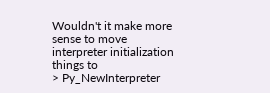Wouldn't it make more sense to move interpreter initialization things to
> Py_NewInterpreter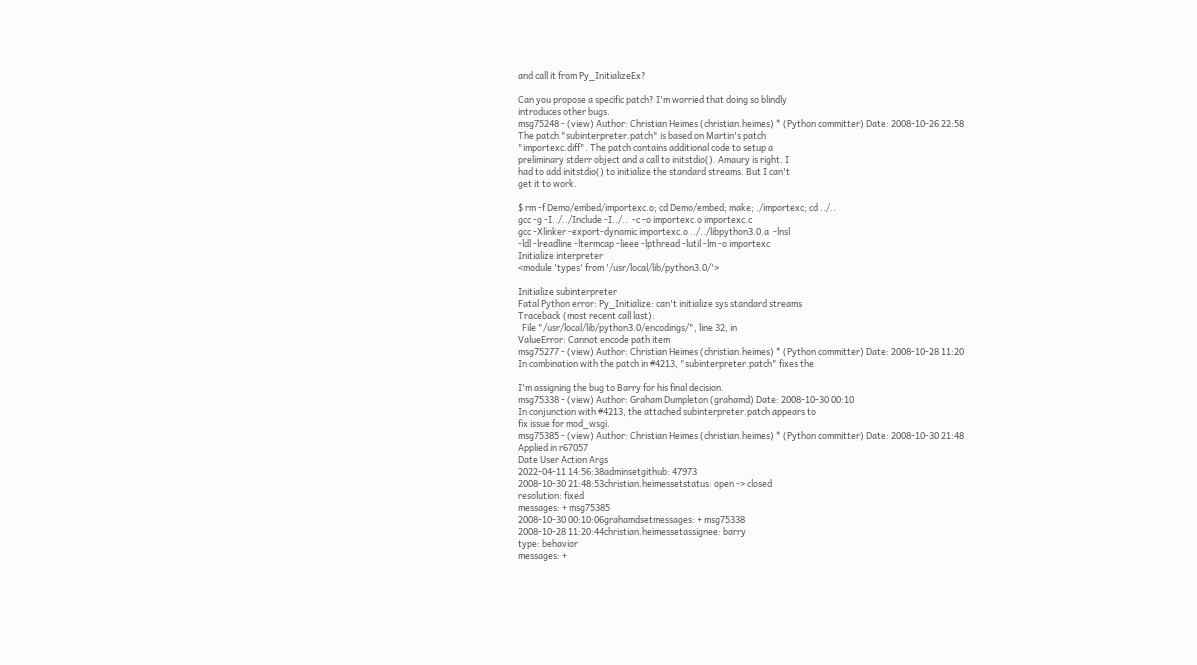and call it from Py_InitializeEx?

Can you propose a specific patch? I'm worried that doing so blindly
introduces other bugs.
msg75248 - (view) Author: Christian Heimes (christian.heimes) * (Python committer) Date: 2008-10-26 22:58
The patch "subinterpreter.patch" is based on Martin's patch
"importexc.diff". The patch contains additional code to setup a
preliminary stderr object and a call to initstdio(). Amaury is right. I
had to add initstdio() to initialize the standard streams. But I can't
get it to work.

$ rm -f Demo/embed/importexc.o; cd Demo/embed; make; ./importexc; cd ../..
gcc -g -I../../Include -I../..  -c -o importexc.o importexc.c
gcc -Xlinker -export-dynamic importexc.o ../../libpython3.0.a  -lnsl
-ldl -lreadline -ltermcap -lieee -lpthread -lutil -lm -o importexc
Initialize interpreter
<module 'types' from '/usr/local/lib/python3.0/'>

Initialize subinterpreter
Fatal Python error: Py_Initialize: can't initialize sys standard streams
Traceback (most recent call last):
  File "/usr/local/lib/python3.0/encodings/", line 32, in
ValueError: Cannot encode path item
msg75277 - (view) Author: Christian Heimes (christian.heimes) * (Python committer) Date: 2008-10-28 11:20
In combination with the patch in #4213, "subinterpreter.patch" fixes the

I'm assigning the bug to Barry for his final decision.
msg75338 - (view) Author: Graham Dumpleton (grahamd) Date: 2008-10-30 00:10
In conjunction with #4213, the attached subinterpreter.patch appears to
fix issue for mod_wsgi.
msg75385 - (view) Author: Christian Heimes (christian.heimes) * (Python committer) Date: 2008-10-30 21:48
Applied in r67057
Date User Action Args
2022-04-11 14:56:38adminsetgithub: 47973
2008-10-30 21:48:53christian.heimessetstatus: open -> closed
resolution: fixed
messages: + msg75385
2008-10-30 00:10:06grahamdsetmessages: + msg75338
2008-10-28 11:20:44christian.heimessetassignee: barry
type: behavior
messages: +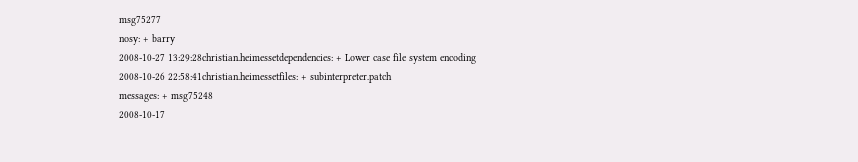msg75277
nosy: + barry
2008-10-27 13:29:28christian.heimessetdependencies: + Lower case file system encoding
2008-10-26 22:58:41christian.heimessetfiles: + subinterpreter.patch
messages: + msg75248
2008-10-17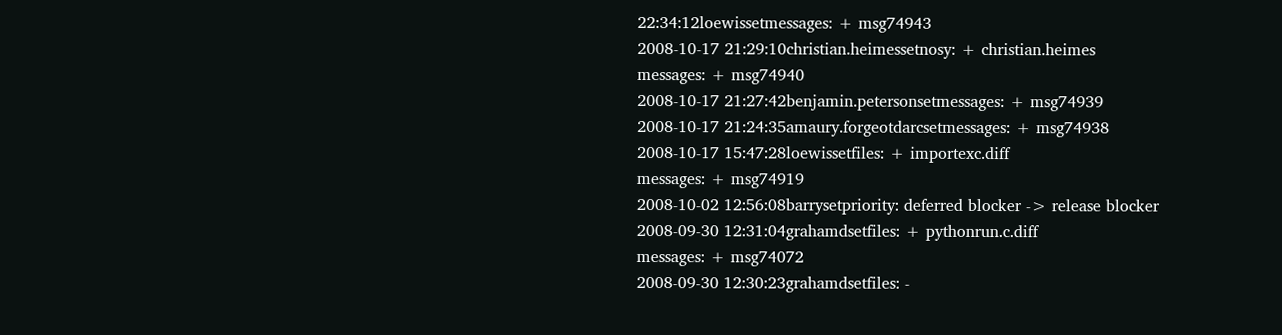22:34:12loewissetmessages: + msg74943
2008-10-17 21:29:10christian.heimessetnosy: + christian.heimes
messages: + msg74940
2008-10-17 21:27:42benjamin.petersonsetmessages: + msg74939
2008-10-17 21:24:35amaury.forgeotdarcsetmessages: + msg74938
2008-10-17 15:47:28loewissetfiles: + importexc.diff
messages: + msg74919
2008-10-02 12:56:08barrysetpriority: deferred blocker -> release blocker
2008-09-30 12:31:04grahamdsetfiles: + pythonrun.c.diff
messages: + msg74072
2008-09-30 12:30:23grahamdsetfiles: -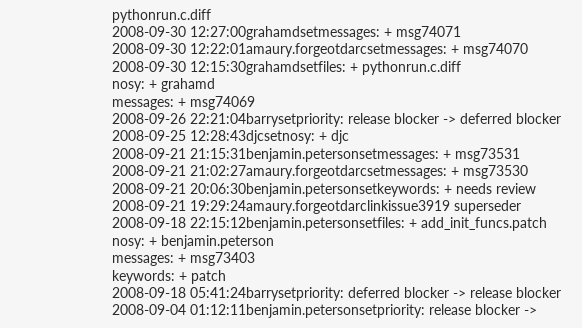pythonrun.c.diff
2008-09-30 12:27:00grahamdsetmessages: + msg74071
2008-09-30 12:22:01amaury.forgeotdarcsetmessages: + msg74070
2008-09-30 12:15:30grahamdsetfiles: + pythonrun.c.diff
nosy: + grahamd
messages: + msg74069
2008-09-26 22:21:04barrysetpriority: release blocker -> deferred blocker
2008-09-25 12:28:43djcsetnosy: + djc
2008-09-21 21:15:31benjamin.petersonsetmessages: + msg73531
2008-09-21 21:02:27amaury.forgeotdarcsetmessages: + msg73530
2008-09-21 20:06:30benjamin.petersonsetkeywords: + needs review
2008-09-21 19:29:24amaury.forgeotdarclinkissue3919 superseder
2008-09-18 22:15:12benjamin.petersonsetfiles: + add_init_funcs.patch
nosy: + benjamin.peterson
messages: + msg73403
keywords: + patch
2008-09-18 05:41:24barrysetpriority: deferred blocker -> release blocker
2008-09-04 01:12:11benjamin.petersonsetpriority: release blocker ->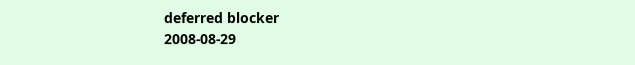deferred blocker
2008-08-29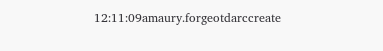12:11:09amaury.forgeotdarccreate